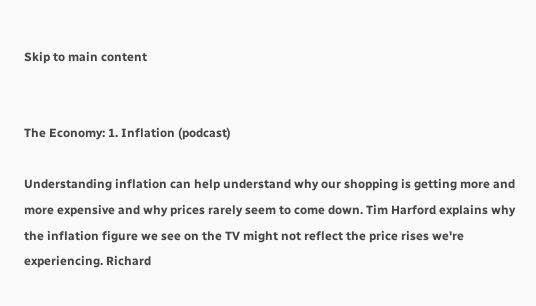Skip to main content


The Economy: 1. Inflation (podcast)

Understanding inflation can help understand why our shopping is getting more and more expensive and why prices rarely seem to come down. Tim Harford explains why the inflation figure we see on the TV might not reflect the price rises we're experiencing. Richard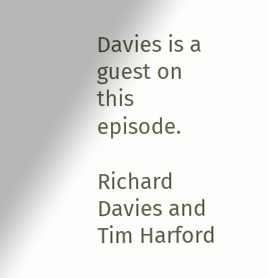Davies is a guest on this episode.

Richard Davies and Tim Harford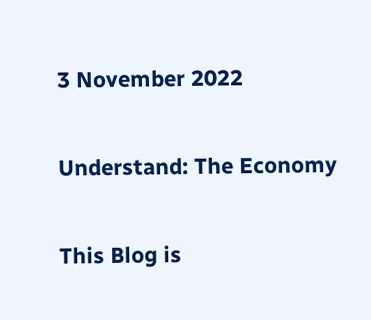3 November 2022

Understand: The Economy

This Blog is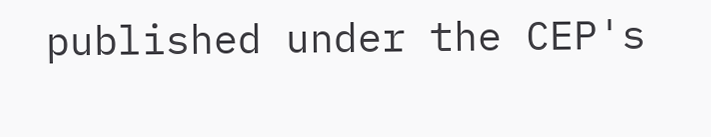published under the CEP's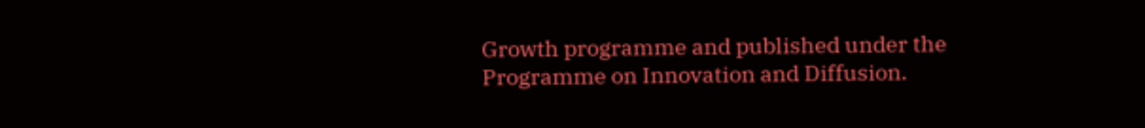Growth programme and published under the Programme on Innovation and Diffusion.